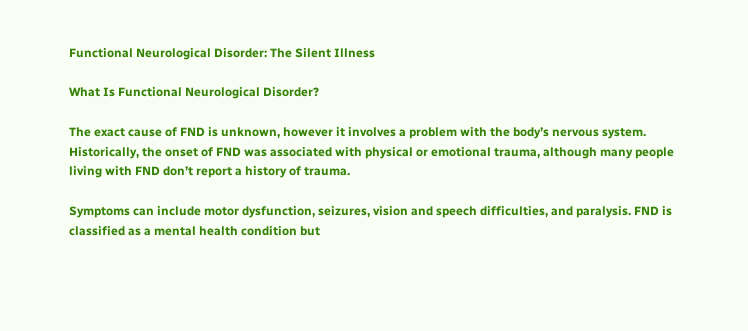Functional Neurological Disorder: The Silent Illness

What Is Functional Neurological Disorder?

The exact cause of FND is unknown, however it involves a problem with the body’s nervous system. Historically, the onset of FND was associated with physical or emotional trauma, although many people living with FND don’t report a history of trauma.

Symptoms can include motor dysfunction, seizures, vision and speech difficulties, and paralysis. FND is classified as a mental health condition but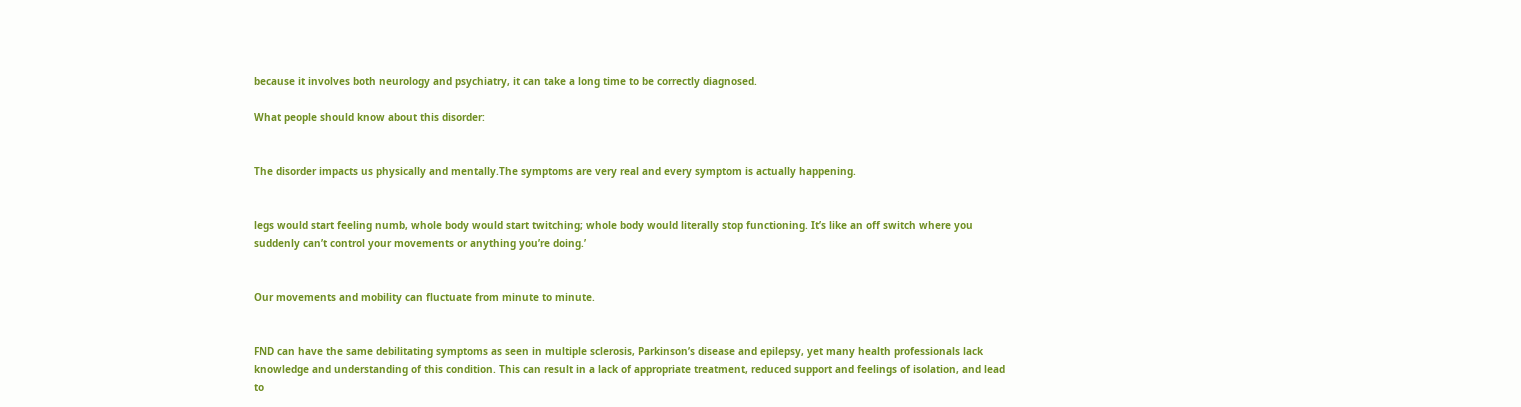because it involves both neurology and psychiatry, it can take a long time to be correctly diagnosed.

What people should know about this disorder:


The disorder impacts us physically and mentally.The symptoms are very real and every symptom is actually happening.


legs would start feeling numb, whole body would start twitching; whole body would literally stop functioning. It’s like an off switch where you suddenly can’t control your movements or anything you’re doing.’


Our movements and mobility can fluctuate from minute to minute.


FND can have the same debilitating symptoms as seen in multiple sclerosis, Parkinson’s disease and epilepsy, yet many health professionals lack knowledge and understanding of this condition. This can result in a lack of appropriate treatment, reduced support and feelings of isolation, and lead to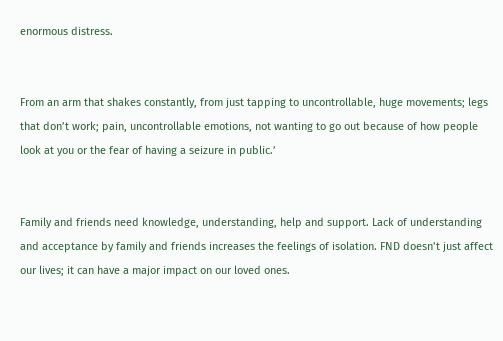enormous distress.


From an arm that shakes constantly, from just tapping to uncontrollable, huge movements; legs that don’t work; pain, uncontrollable emotions, not wanting to go out because of how people look at you or the fear of having a seizure in public.’


Family and friends need knowledge, understanding, help and support. Lack of understanding and acceptance by family and friends increases the feelings of isolation. FND doesn’t just affect our lives; it can have a major impact on our loved ones.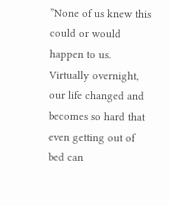”None of us knew this could or would happen to us. Virtually overnight, our life changed and becomes so hard that even getting out of bed can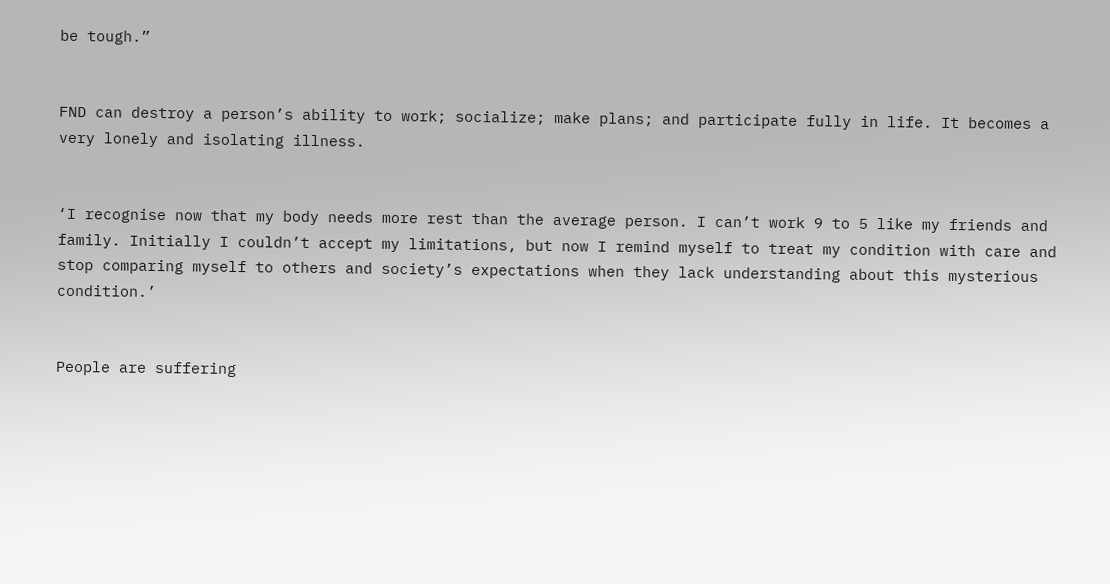be tough.”


FND can destroy a person’s ability to work; socialize; make plans; and participate fully in life. It becomes a very lonely and isolating illness.


‘I recognise now that my body needs more rest than the average person. I can’t work 9 to 5 like my friends and family. Initially I couldn’t accept my limitations, but now I remind myself to treat my condition with care and stop comparing myself to others and society’s expectations when they lack understanding about this mysterious condition.’


People are suffering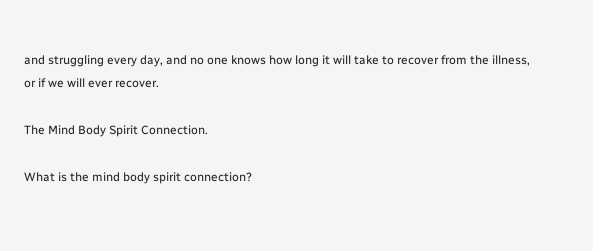and struggling every day, and no one knows how long it will take to recover from the illness, or if we will ever recover.

The Mind Body Spirit Connection.

What is the mind body spirit connection?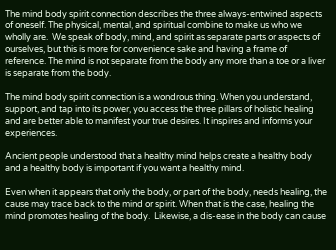The mind body spirit connection describes the three always-entwined aspects of oneself. The physical, mental, and spiritual combine to make us who we wholly are.  We speak of body, mind, and spirit as separate parts or aspects of ourselves, but this is more for convenience sake and having a frame of reference. The mind is not separate from the body any more than a toe or a liver is separate from the body.

The mind body spirit connection is a wondrous thing. When you understand, support, and tap into its power, you access the three pillars of holistic healing and are better able to manifest your true desires. It inspires and informs your experiences.

Ancient people understood that a healthy mind helps create a healthy body and a healthy body is important if you want a healthy mind.

Even when it appears that only the body, or part of the body, needs healing, the cause may trace back to the mind or spirit. When that is the case, healing the mind promotes healing of the body.  Likewise, a dis-ease in the body can cause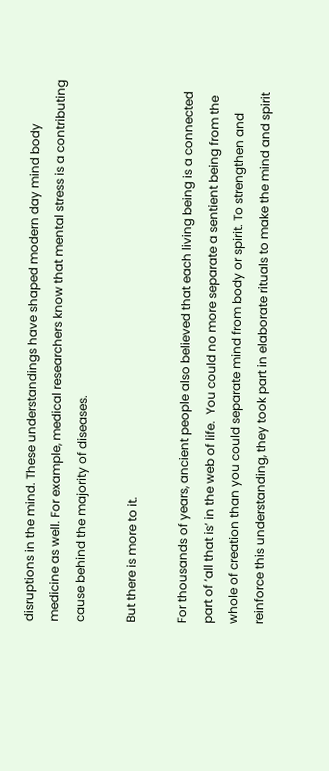disruptions in the mind. These understandings have shaped modern day mind body medicine as well. For example, medical researchers know that mental stress is a contributing cause behind the majority of diseases.

But there is more to it.

For thousands of years, ancient people also believed that each living being is a connected part of ‘all that is’ in the web of life.  You could no more separate a sentient being from the whole of creation than you could separate mind from body or spirit. To strengthen and reinforce this understanding, they took part in elaborate rituals to make the mind and spirit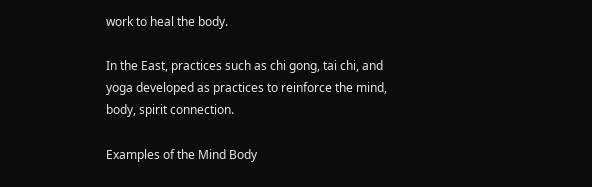work to heal the body.

In the East, practices such as chi gong, tai chi, and yoga developed as practices to reinforce the mind, body, spirit connection.

Examples of the Mind Body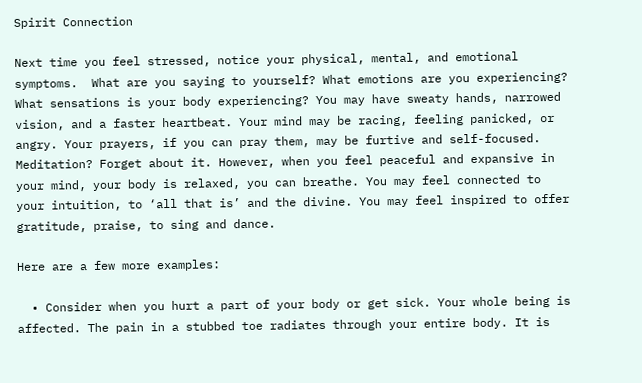Spirit Connection

Next time you feel stressed, notice your physical, mental, and emotional symptoms.  What are you saying to yourself? What emotions are you experiencing? What sensations is your body experiencing? You may have sweaty hands, narrowed vision, and a faster heartbeat. Your mind may be racing, feeling panicked, or angry. Your prayers, if you can pray them, may be furtive and self-focused. Meditation? Forget about it. However, when you feel peaceful and expansive in your mind, your body is relaxed, you can breathe. You may feel connected to your intuition, to ‘all that is’ and the divine. You may feel inspired to offer gratitude, praise, to sing and dance.

Here are a few more examples:

  • Consider when you hurt a part of your body or get sick. Your whole being is affected. The pain in a stubbed toe radiates through your entire body. It is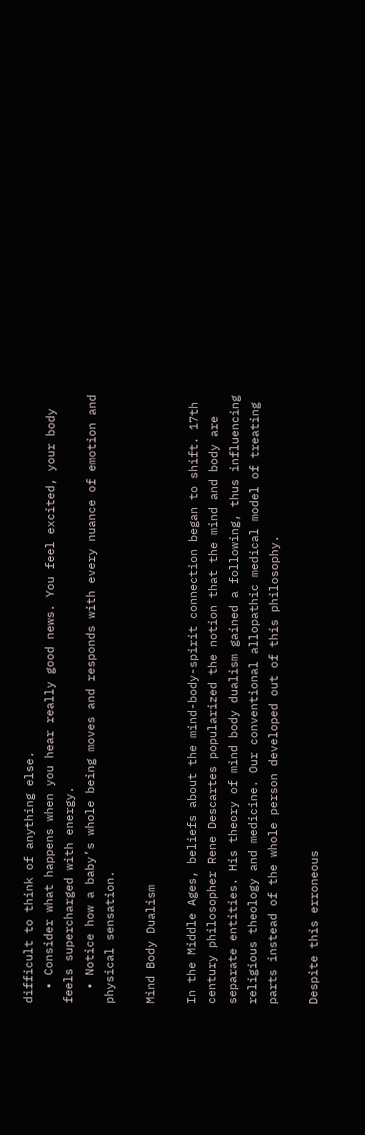difficult to think of anything else.
  • Consider what happens when you hear really good news. You feel excited, your body feels supercharged with energy.
  • Notice how a baby’s whole being moves and responds with every nuance of emotion and physical sensation.

Mind Body Dualism

In the Middle Ages, beliefs about the mind-body-spirit connection began to shift. 17th century philosopher Rene Descartes popularized the notion that the mind and body are separate entities. His theory of mind body dualism gained a following, thus influencing religious theology and medicine. Our conventional allopathic medical model of treating parts instead of the whole person developed out of this philosophy.

Despite this erroneous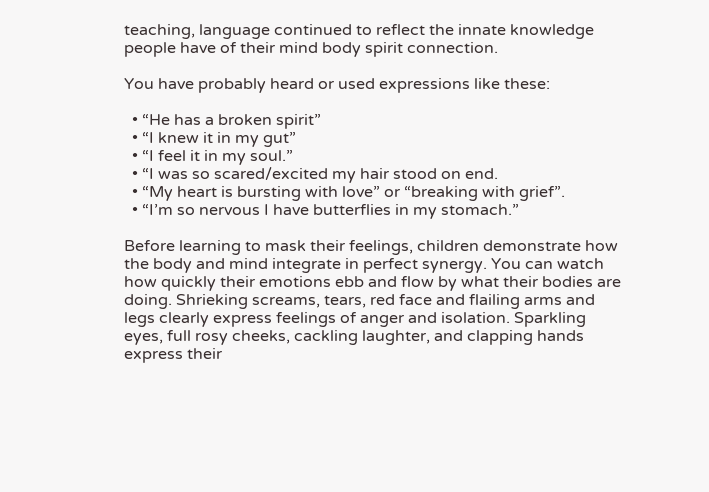teaching, language continued to reflect the innate knowledge people have of their mind body spirit connection.

You have probably heard or used expressions like these:

  • “He has a broken spirit”
  • “I knew it in my gut”
  • “I feel it in my soul.”
  • “I was so scared/excited my hair stood on end.
  • “My heart is bursting with love” or “breaking with grief”.
  • “I’m so nervous I have butterflies in my stomach.”

Before learning to mask their feelings, children demonstrate how the body and mind integrate in perfect synergy. You can watch how quickly their emotions ebb and flow by what their bodies are doing. Shrieking screams, tears, red face and flailing arms and legs clearly express feelings of anger and isolation. Sparkling eyes, full rosy cheeks, cackling laughter, and clapping hands express their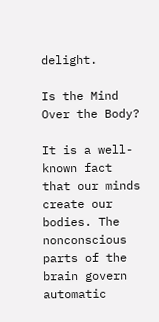delight.

Is the Mind Over the Body?

It is a well-known fact that our minds create our bodies. The nonconscious parts of the brain govern automatic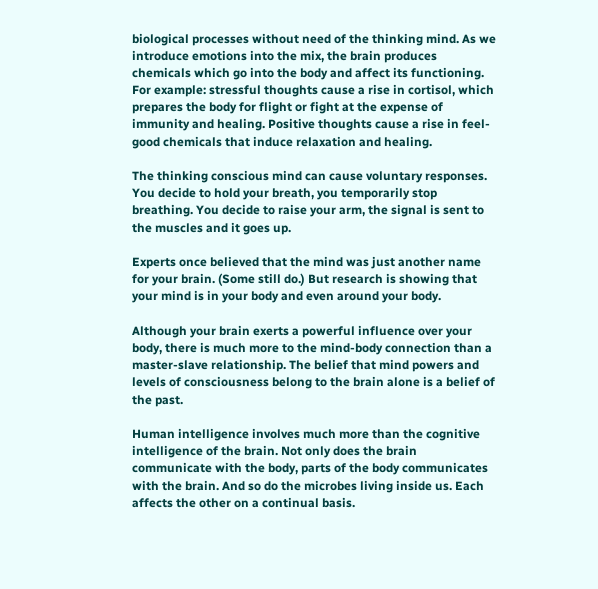biological processes without need of the thinking mind. As we introduce emotions into the mix, the brain produces chemicals which go into the body and affect its functioning. For example: stressful thoughts cause a rise in cortisol, which prepares the body for flight or fight at the expense of immunity and healing. Positive thoughts cause a rise in feel-good chemicals that induce relaxation and healing.

The thinking conscious mind can cause voluntary responses. You decide to hold your breath, you temporarily stop breathing. You decide to raise your arm, the signal is sent to the muscles and it goes up.

Experts once believed that the mind was just another name for your brain. (Some still do.) But research is showing that your mind is in your body and even around your body.

Although your brain exerts a powerful influence over your body, there is much more to the mind-body connection than a master-slave relationship. The belief that mind powers and levels of consciousness belong to the brain alone is a belief of the past.

Human intelligence involves much more than the cognitive intelligence of the brain. Not only does the brain communicate with the body, parts of the body communicates with the brain. And so do the microbes living inside us. Each affects the other on a continual basis.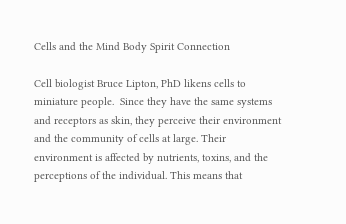Cells and the Mind Body Spirit Connection

Cell biologist Bruce Lipton, PhD likens cells to miniature people.  Since they have the same systems and receptors as skin, they perceive their environment and the community of cells at large. Their environment is affected by nutrients, toxins, and the perceptions of the individual. This means that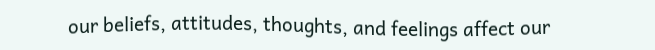our beliefs, attitudes, thoughts, and feelings affect our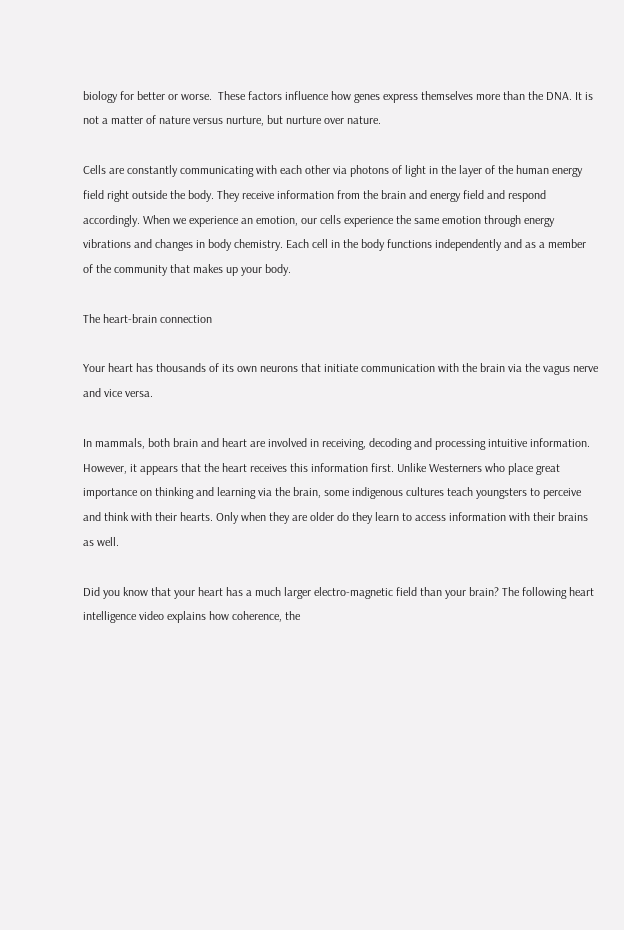biology for better or worse.  These factors influence how genes express themselves more than the DNA. It is not a matter of nature versus nurture, but nurture over nature.

Cells are constantly communicating with each other via photons of light in the layer of the human energy field right outside the body. They receive information from the brain and energy field and respond accordingly. When we experience an emotion, our cells experience the same emotion through energy vibrations and changes in body chemistry. Each cell in the body functions independently and as a member of the community that makes up your body.

The heart-brain connection

Your heart has thousands of its own neurons that initiate communication with the brain via the vagus nerve and vice versa.

In mammals, both brain and heart are involved in receiving, decoding and processing intuitive information. However, it appears that the heart receives this information first. Unlike Westerners who place great importance on thinking and learning via the brain, some indigenous cultures teach youngsters to perceive and think with their hearts. Only when they are older do they learn to access information with their brains as well.

Did you know that your heart has a much larger electro-magnetic field than your brain? The following heart intelligence video explains how coherence, the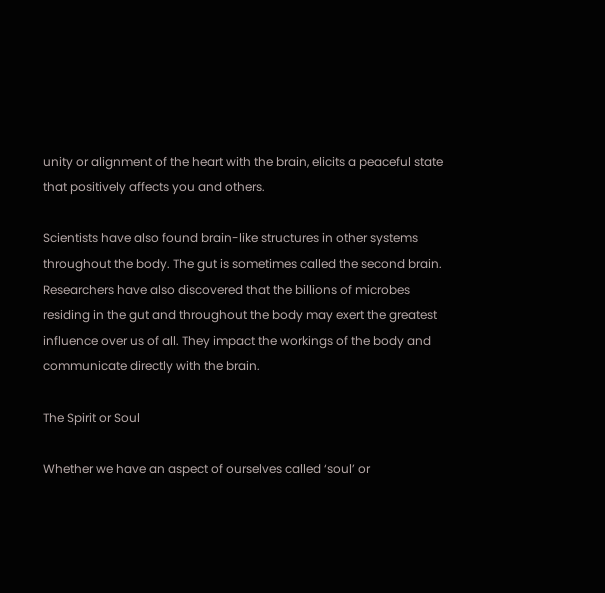unity or alignment of the heart with the brain, elicits a peaceful state that positively affects you and others.

Scientists have also found brain-like structures in other systems throughout the body. The gut is sometimes called the second brain. Researchers have also discovered that the billions of microbes residing in the gut and throughout the body may exert the greatest influence over us of all. They impact the workings of the body and communicate directly with the brain.

The Spirit or Soul

Whether we have an aspect of ourselves called ‘soul’ or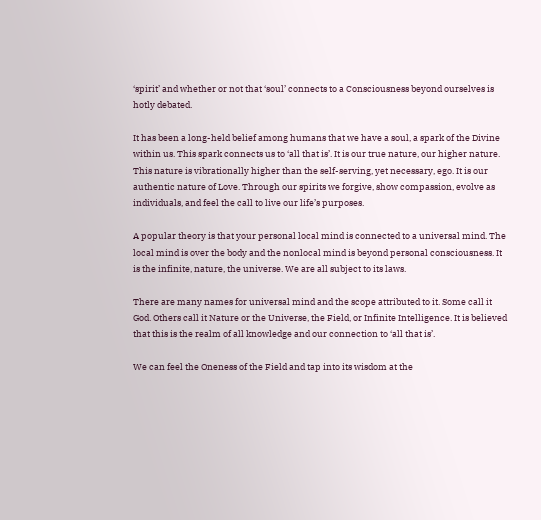‘spirit’ and whether or not that ‘soul’ connects to a Consciousness beyond ourselves is hotly debated.

It has been a long-held belief among humans that we have a soul, a spark of the Divine within us. This spark connects us to ‘all that is’. It is our true nature, our higher nature. This nature is vibrationally higher than the self-serving, yet necessary, ego. It is our authentic nature of Love. Through our spirits we forgive, show compassion, evolve as individuals, and feel the call to live our life’s purposes.

A popular theory is that your personal local mind is connected to a universal mind. The local mind is over the body and the nonlocal mind is beyond personal consciousness. It is the infinite, nature, the universe. We are all subject to its laws.

There are many names for universal mind and the scope attributed to it. Some call it God. Others call it Nature or the Universe, the Field, or Infinite Intelligence. It is believed that this is the realm of all knowledge and our connection to ‘all that is’.

We can feel the Oneness of the Field and tap into its wisdom at the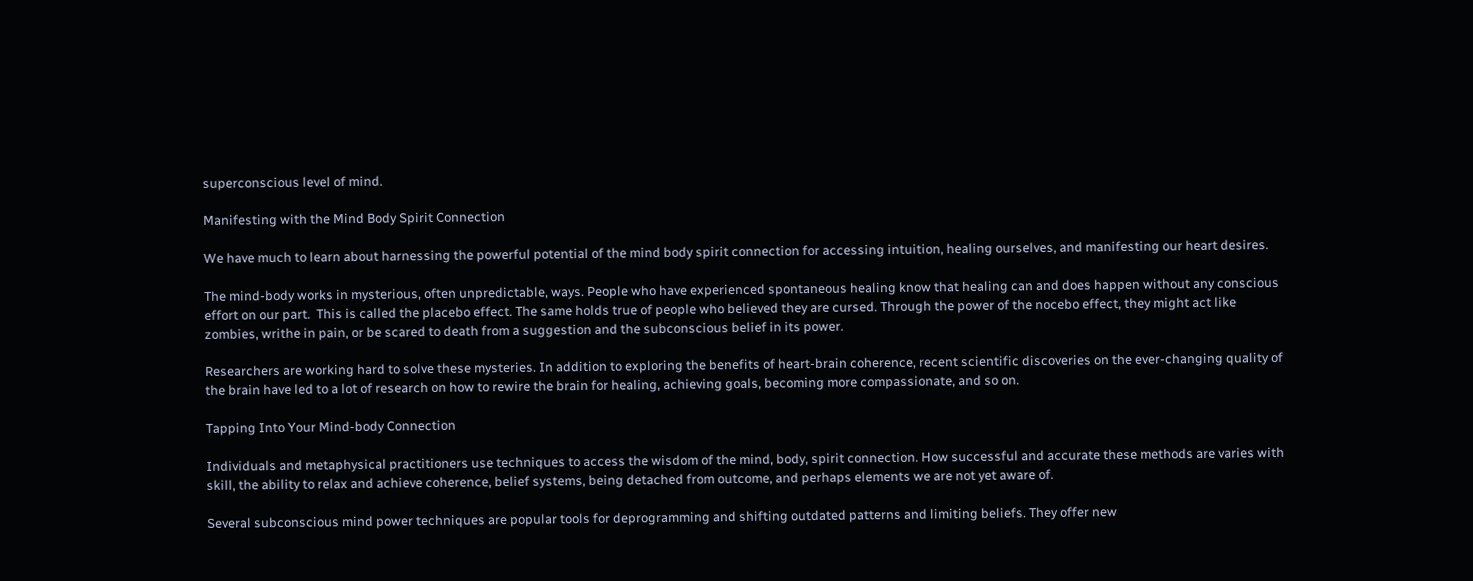superconscious level of mind.

Manifesting with the Mind Body Spirit Connection

We have much to learn about harnessing the powerful potential of the mind body spirit connection for accessing intuition, healing ourselves, and manifesting our heart desires.

The mind-body works in mysterious, often unpredictable, ways. People who have experienced spontaneous healing know that healing can and does happen without any conscious effort on our part.  This is called the placebo effect. The same holds true of people who believed they are cursed. Through the power of the nocebo effect, they might act like zombies, writhe in pain, or be scared to death from a suggestion and the subconscious belief in its power.

Researchers are working hard to solve these mysteries. In addition to exploring the benefits of heart-brain coherence, recent scientific discoveries on the ever-changing quality of the brain have led to a lot of research on how to rewire the brain for healing, achieving goals, becoming more compassionate, and so on.

Tapping Into Your Mind-body Connection

Individuals and metaphysical practitioners use techniques to access the wisdom of the mind, body, spirit connection. How successful and accurate these methods are varies with skill, the ability to relax and achieve coherence, belief systems, being detached from outcome, and perhaps elements we are not yet aware of.

Several subconscious mind power techniques are popular tools for deprogramming and shifting outdated patterns and limiting beliefs. They offer new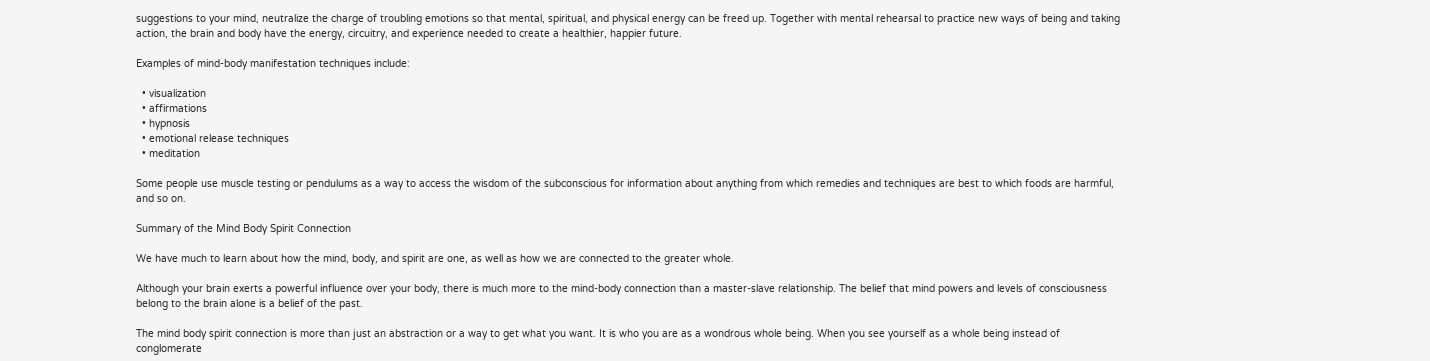suggestions to your mind, neutralize the charge of troubling emotions so that mental, spiritual, and physical energy can be freed up. Together with mental rehearsal to practice new ways of being and taking action, the brain and body have the energy, circuitry, and experience needed to create a healthier, happier future.

Examples of mind-body manifestation techniques include:

  • visualization
  • affirmations
  • hypnosis
  • emotional release techniques
  • meditation

Some people use muscle testing or pendulums as a way to access the wisdom of the subconscious for information about anything from which remedies and techniques are best to which foods are harmful, and so on.

Summary of the Mind Body Spirit Connection

We have much to learn about how the mind, body, and spirit are one, as well as how we are connected to the greater whole.

Although your brain exerts a powerful influence over your body, there is much more to the mind-body connection than a master-slave relationship. The belief that mind powers and levels of consciousness belong to the brain alone is a belief of the past.

The mind body spirit connection is more than just an abstraction or a way to get what you want. It is who you are as a wondrous whole being. When you see yourself as a whole being instead of conglomerate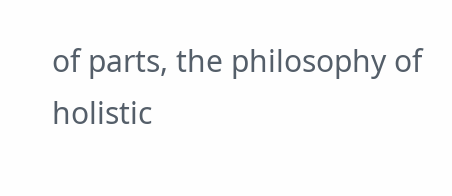of parts, the philosophy of holistic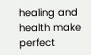healing and health make perfect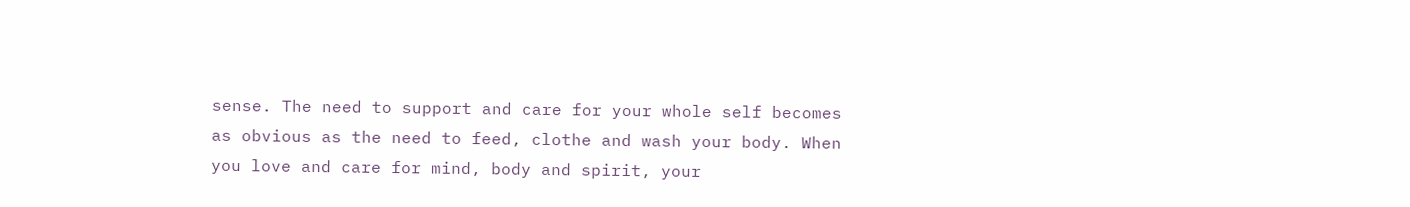sense. The need to support and care for your whole self becomes as obvious as the need to feed, clothe and wash your body. When you love and care for mind, body and spirit, your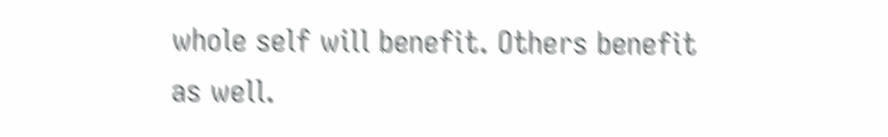whole self will benefit. Others benefit as well.